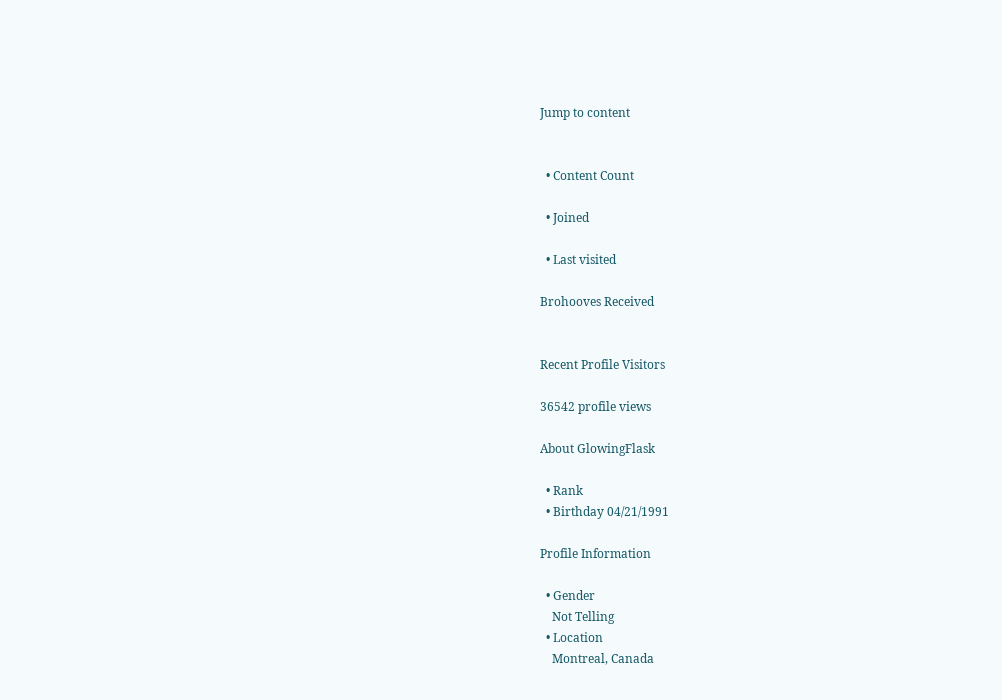Jump to content


  • Content Count

  • Joined

  • Last visited

Brohooves Received


Recent Profile Visitors

36542 profile views

About GlowingFlask

  • Rank
  • Birthday 04/21/1991

Profile Information

  • Gender
    Not Telling
  • Location
    Montreal, Canada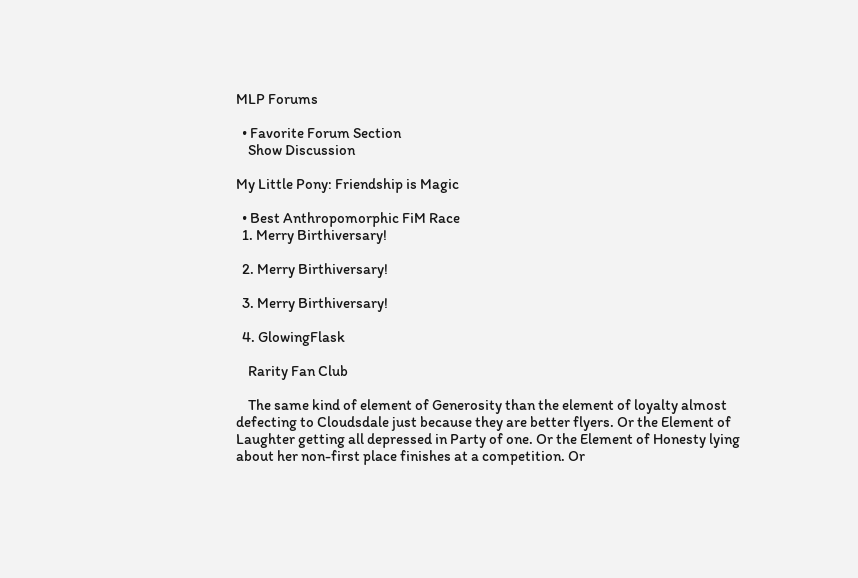MLP Forums

  • Favorite Forum Section
    Show Discussion

My Little Pony: Friendship is Magic

  • Best Anthropomorphic FiM Race
  1. Merry Birthiversary!

  2. Merry Birthiversary!

  3. Merry Birthiversary!

  4. GlowingFlask

    Rarity Fan Club

    The same kind of element of Generosity than the element of loyalty almost defecting to Cloudsdale just because they are better flyers. Or the Element of Laughter getting all depressed in Party of one. Or the Element of Honesty lying about her non-first place finishes at a competition. Or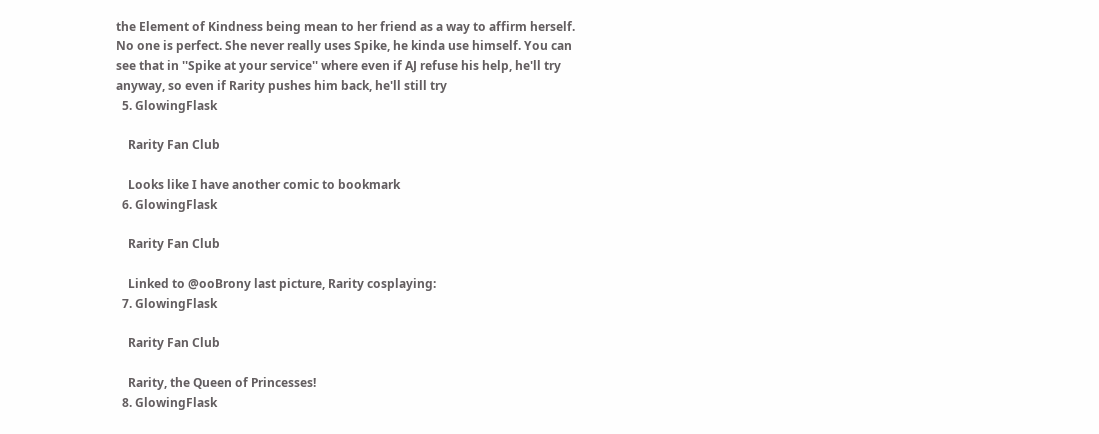the Element of Kindness being mean to her friend as a way to affirm herself. No one is perfect. She never really uses Spike, he kinda use himself. You can see that in ''Spike at your service'' where even if AJ refuse his help, he'll try anyway, so even if Rarity pushes him back, he'll still try
  5. GlowingFlask

    Rarity Fan Club

    Looks like I have another comic to bookmark
  6. GlowingFlask

    Rarity Fan Club

    Linked to @ooBrony last picture, Rarity cosplaying:
  7. GlowingFlask

    Rarity Fan Club

    Rarity, the Queen of Princesses!
  8. GlowingFlask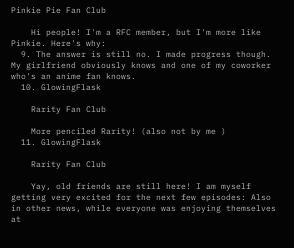Pinkie Pie Fan Club

    Hi people! I'm a RFC member, but I'm more like Pinkie. Here's why:
  9. The answer is still no. I made progress though. My girlfriend obviously knows and one of my coworker who's an anime fan knows.
  10. GlowingFlask

    Rarity Fan Club

    More penciled Rarity! (also not by me )
  11. GlowingFlask

    Rarity Fan Club

    Yay, old friends are still here! I am myself getting very excited for the next few episodes: Also in other news, while everyone was enjoying themselves at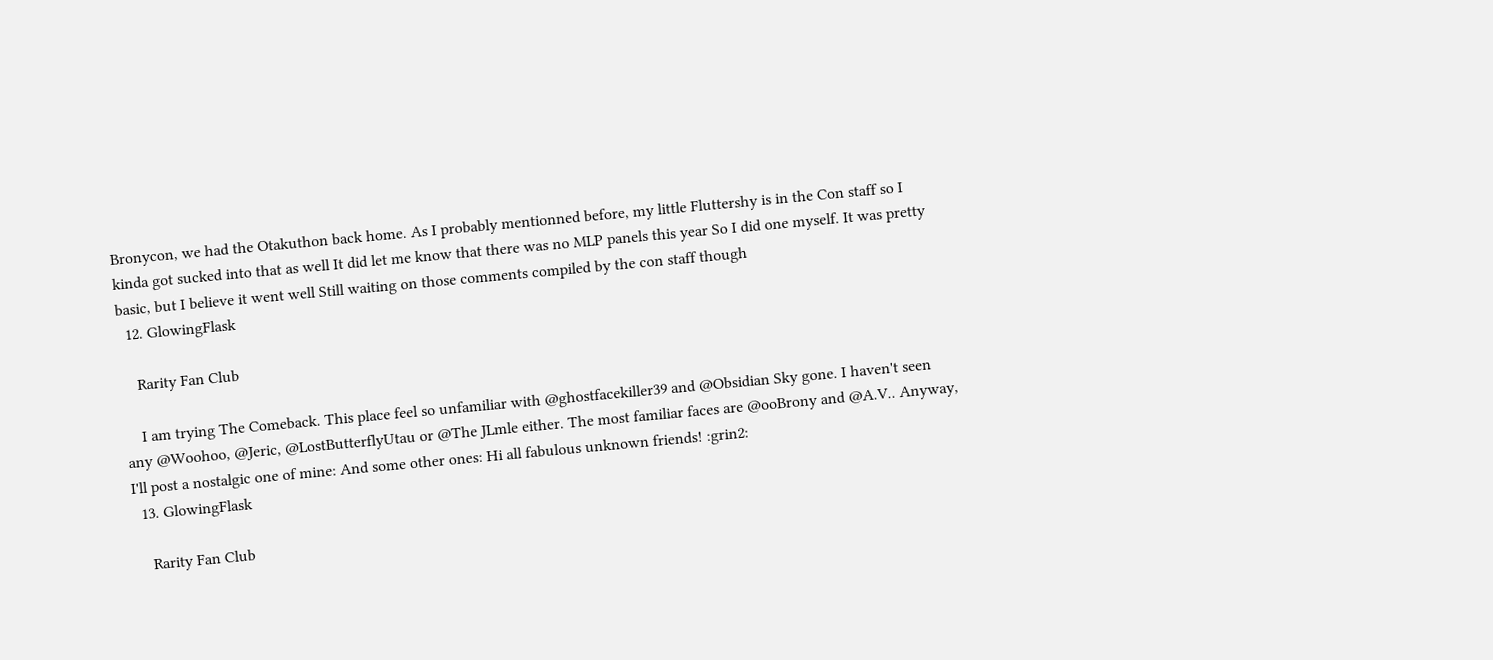Bronycon, we had the Otakuthon back home. As I probably mentionned before, my little Fluttershy is in the Con staff so I kinda got sucked into that as well It did let me know that there was no MLP panels this year So I did one myself. It was pretty basic, but I believe it went well Still waiting on those comments compiled by the con staff though
  12. GlowingFlask

    Rarity Fan Club

    I am trying The Comeback. This place feel so unfamiliar with @ghostfacekiller39 and @Obsidian Sky gone. I haven't seen any @Woohoo, @Jeric, @LostButterflyUtau or @The JLmle either. The most familiar faces are @ooBrony and @A.V.. Anyway, I'll post a nostalgic one of mine: And some other ones: Hi all fabulous unknown friends! :grin2:
  13. GlowingFlask

    Rarity Fan Club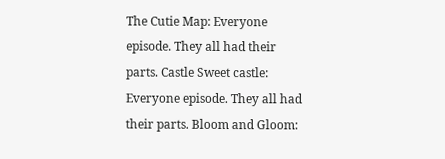The Cutie Map: Everyone episode. They all had their parts. Castle Sweet castle: Everyone episode. They all had their parts. Bloom and Gloom: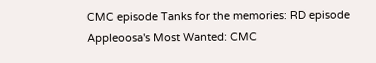CMC episode Tanks for the memories: RD episode Appleoosa's Most Wanted: CMC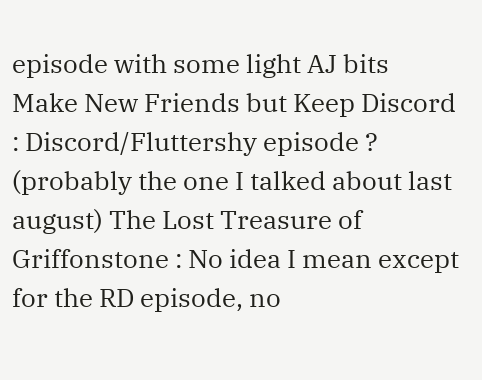episode with some light AJ bits Make New Friends but Keep Discord : Discord/Fluttershy episode ? (probably the one I talked about last august) The Lost Treasure of Griffonstone : No idea I mean except for the RD episode, no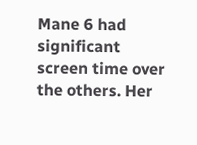Mane 6 had significant screen time over the others. Her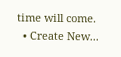time will come.
  • Create New...